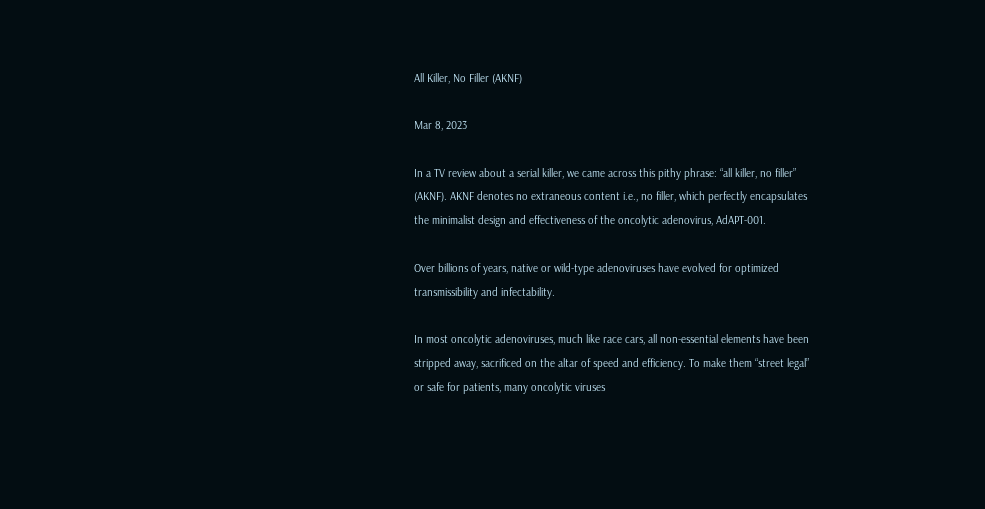All Killer, No Filler (AKNF)

Mar 8, 2023

In a TV review about a serial killer, we came across this pithy phrase: “all killer, no filler” (AKNF). AKNF denotes no extraneous content i.e., no filler, which perfectly encapsulates the minimalist design and effectiveness of the oncolytic adenovirus, AdAPT-001.

Over billions of years, native or wild-type adenoviruses have evolved for optimized transmissibility and infectability.

In most oncolytic adenoviruses, much like race cars, all non-essential elements have been stripped away, sacrificed on the altar of speed and efficiency. To make them “street legal” or safe for patients, many oncolytic viruses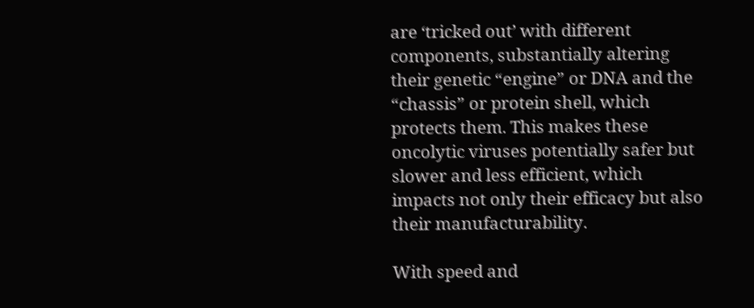are ‘tricked out’ with different components, substantially altering their genetic “engine” or DNA and the “chassis” or protein shell, which protects them. This makes these oncolytic viruses potentially safer but slower and less efficient, which impacts not only their efficacy but also their manufacturability.

With speed and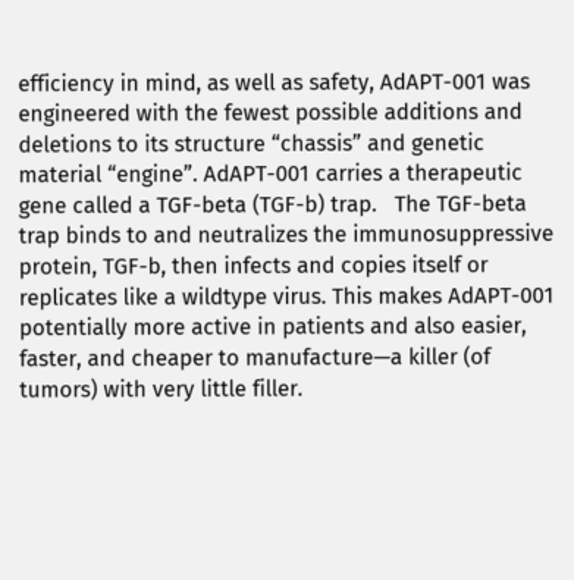efficiency in mind, as well as safety, AdAPT-001 was engineered with the fewest possible additions and deletions to its structure “chassis” and genetic material “engine”. AdAPT-001 carries a therapeutic gene called a TGF-beta (TGF-b) trap.   The TGF-beta trap binds to and neutralizes the immunosuppressive protein, TGF-b, then infects and copies itself or replicates like a wildtype virus. This makes AdAPT-001 potentially more active in patients and also easier, faster, and cheaper to manufacture—a killer (of tumors) with very little filler.